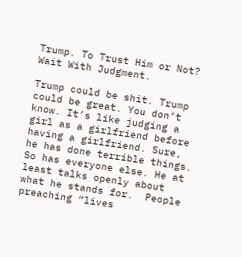Trump. To Trust Him or Not? Wait With Judgment.

Trump could be shit. Trump could be great. You don’t know. It’s like judging a girl as a girlfriend before having a girlfriend. Sure, he has done terrible things. So has everyone else. He at least talks openly about what he stands for.  People preaching “lives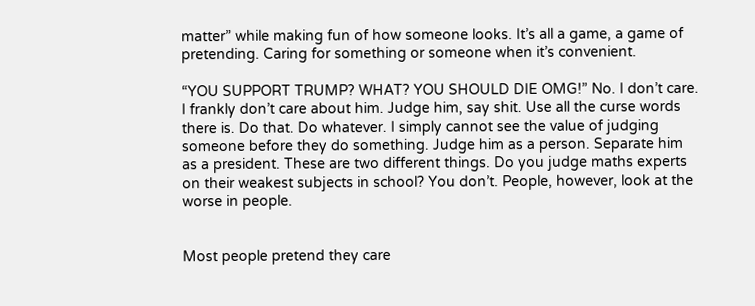matter” while making fun of how someone looks. It’s all a game, a game of pretending. Caring for something or someone when it’s convenient.

“YOU SUPPORT TRUMP? WHAT? YOU SHOULD DIE OMG!” No. I don’t care. I frankly don’t care about him. Judge him, say shit. Use all the curse words there is. Do that. Do whatever. I simply cannot see the value of judging someone before they do something. Judge him as a person. Separate him as a president. These are two different things. Do you judge maths experts on their weakest subjects in school? You don’t. People, however, look at the worse in people.


Most people pretend they care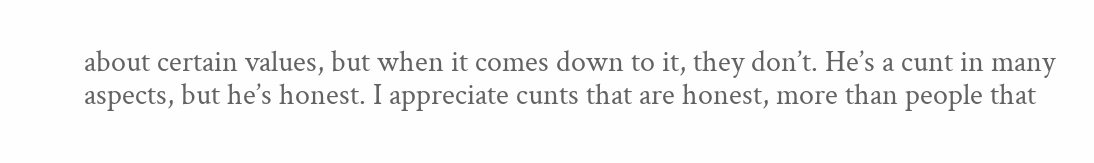about certain values, but when it comes down to it, they don’t. He’s a cunt in many aspects, but he’s honest. I appreciate cunts that are honest, more than people that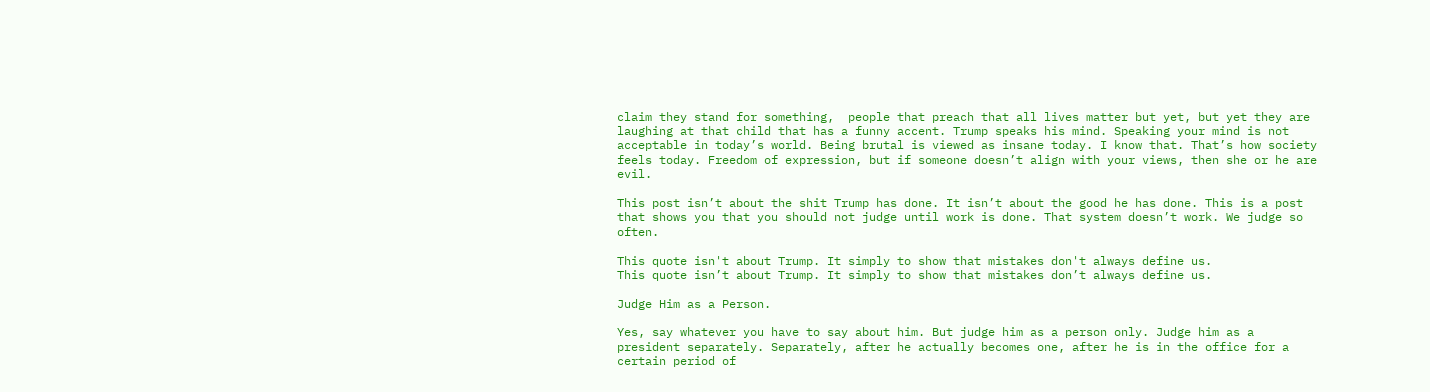claim they stand for something,  people that preach that all lives matter but yet, but yet they are laughing at that child that has a funny accent. Trump speaks his mind. Speaking your mind is not acceptable in today’s world. Being brutal is viewed as insane today. I know that. That’s how society feels today. Freedom of expression, but if someone doesn’t align with your views, then she or he are evil.

This post isn’t about the shit Trump has done. It isn’t about the good he has done. This is a post that shows you that you should not judge until work is done. That system doesn’t work. We judge so often.

This quote isn't about Trump. It simply to show that mistakes don't always define us.
This quote isn’t about Trump. It simply to show that mistakes don’t always define us.

Judge Him as a Person.

Yes, say whatever you have to say about him. But judge him as a person only. Judge him as a president separately. Separately, after he actually becomes one, after he is in the office for a certain period of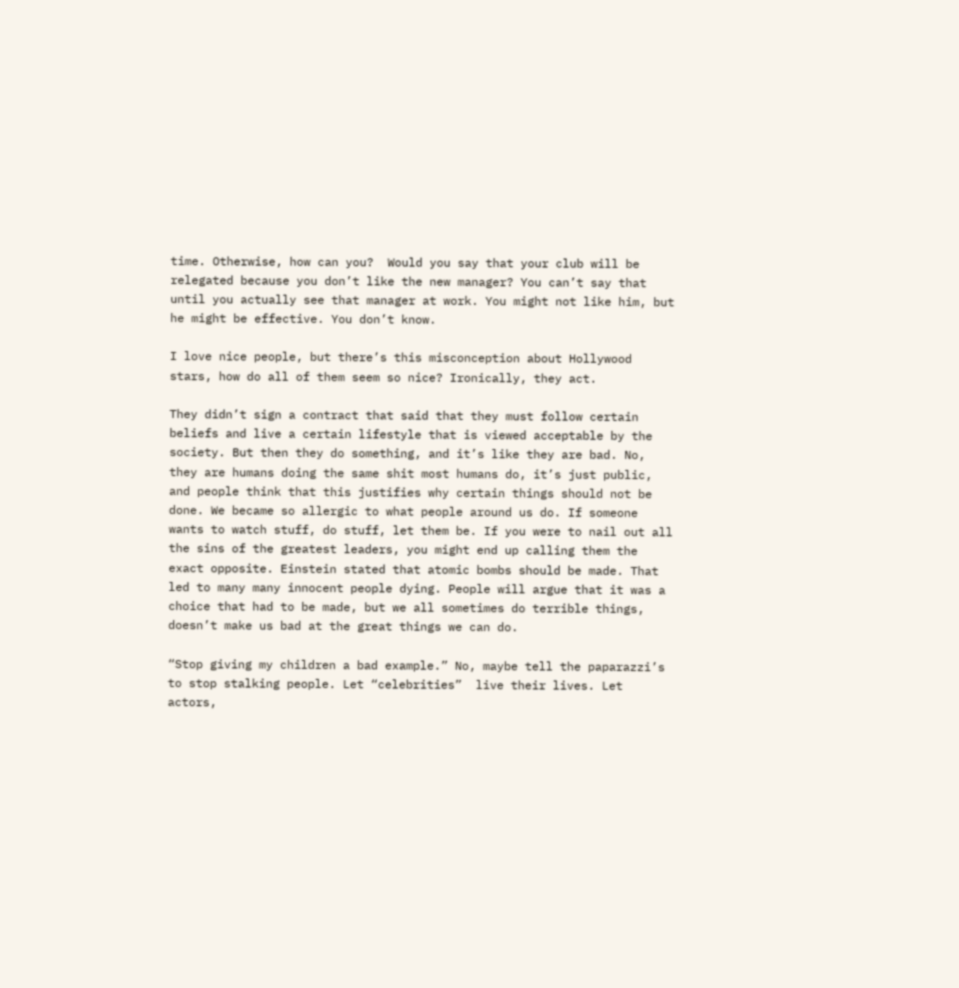time. Otherwise, how can you?  Would you say that your club will be relegated because you don’t like the new manager? You can’t say that until you actually see that manager at work. You might not like him, but he might be effective. You don’t know.

I love nice people, but there’s this misconception about Hollywood stars, how do all of them seem so nice? Ironically, they act.

They didn’t sign a contract that said that they must follow certain beliefs and live a certain lifestyle that is viewed acceptable by the society. But then they do something, and it’s like they are bad. No, they are humans doing the same shit most humans do, it’s just public, and people think that this justifies why certain things should not be done. We became so allergic to what people around us do. If someone wants to watch stuff, do stuff, let them be. If you were to nail out all the sins of the greatest leaders, you might end up calling them the exact opposite. Einstein stated that atomic bombs should be made. That led to many many innocent people dying. People will argue that it was a choice that had to be made, but we all sometimes do terrible things, doesn’t make us bad at the great things we can do.

“Stop giving my children a bad example.” No, maybe tell the paparazzi’s to stop stalking people. Let “celebrities”  live their lives. Let actors,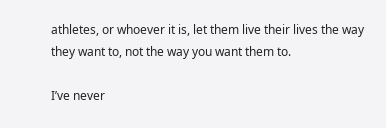athletes, or whoever it is, let them live their lives the way they want to, not the way you want them to.

I’ve never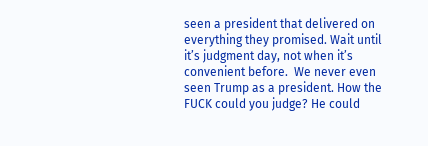seen a president that delivered on everything they promised. Wait until it’s judgment day, not when it’s convenient before.  We never even seen Trump as a president. How the FUCK could you judge? He could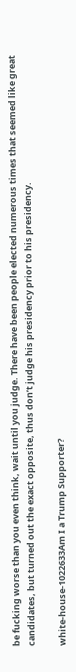be fucking worse than you even think, wait until you judge. There have been people elected numerous times that seemed like great candidates, but turned out the exact opposite, thus don’t judge his presidency prior to his presidency.

white-house-1022633Am I a Trump Supporter?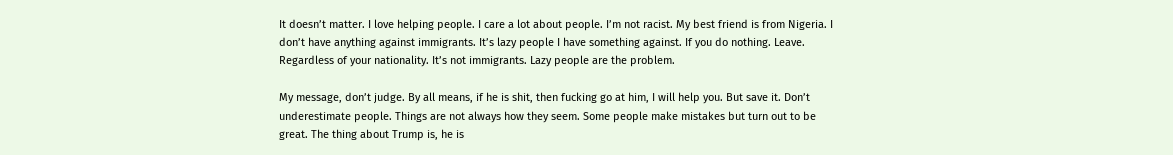It doesn’t matter. I love helping people. I care a lot about people. I’m not racist. My best friend is from Nigeria. I don’t have anything against immigrants. It’s lazy people I have something against. If you do nothing. Leave. Regardless of your nationality. It’s not immigrants. Lazy people are the problem.

My message, don’t judge. By all means, if he is shit, then fucking go at him, I will help you. But save it. Don’t underestimate people. Things are not always how they seem. Some people make mistakes but turn out to be great. The thing about Trump is, he is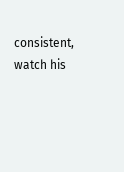consistent, watch his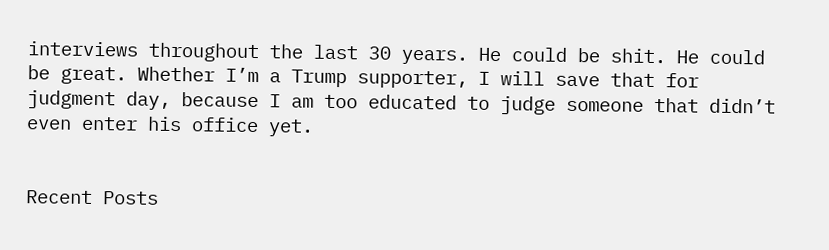interviews throughout the last 30 years. He could be shit. He could be great. Whether I’m a Trump supporter, I will save that for judgment day, because I am too educated to judge someone that didn’t even enter his office yet.


Recent Posts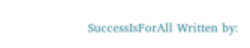SuccessIsForAll Written by: